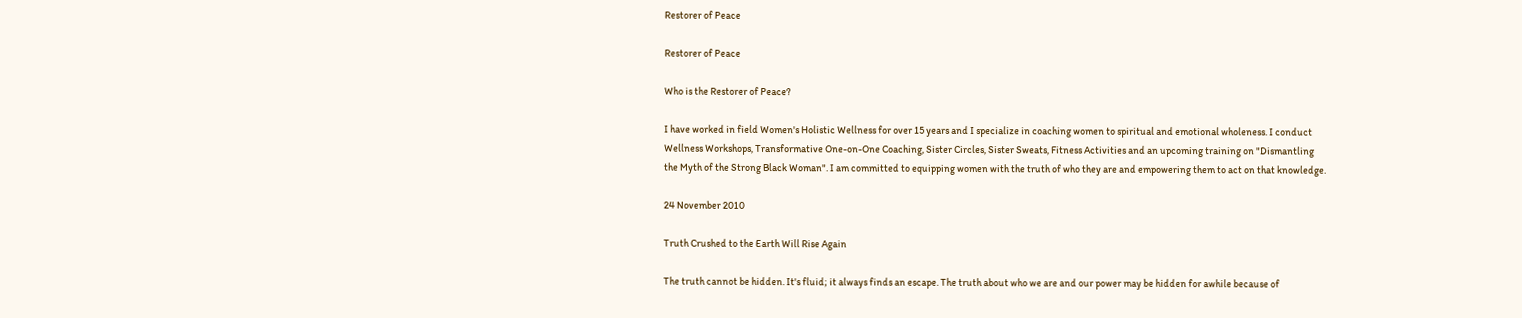Restorer of Peace

Restorer of Peace

Who is the Restorer of Peace?

I have worked in field Women's Holistic Wellness for over 15 years and I specialize in coaching women to spiritual and emotional wholeness. I conduct Wellness Workshops, Transformative One-on-One Coaching, Sister Circles, Sister Sweats, Fitness Activities and an upcoming training on "Dismantling the Myth of the Strong Black Woman". I am committed to equipping women with the truth of who they are and empowering them to act on that knowledge.

24 November 2010

Truth Crushed to the Earth Will Rise Again

The truth cannot be hidden. It's fluid; it always finds an escape. The truth about who we are and our power may be hidden for awhile because of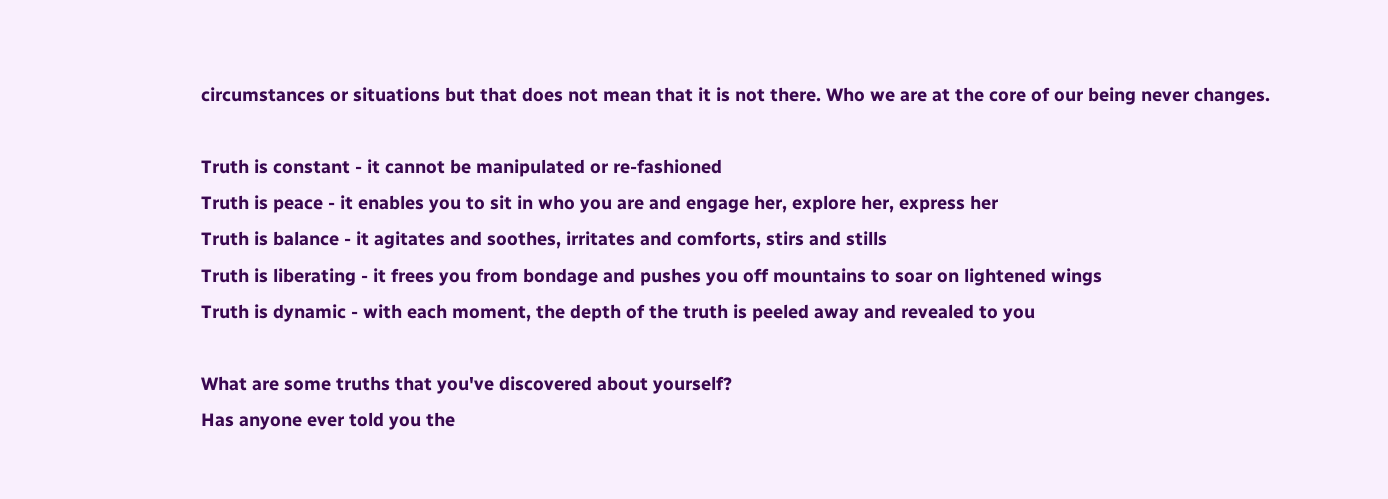circumstances or situations but that does not mean that it is not there. Who we are at the core of our being never changes.

Truth is constant - it cannot be manipulated or re-fashioned
Truth is peace - it enables you to sit in who you are and engage her, explore her, express her
Truth is balance - it agitates and soothes, irritates and comforts, stirs and stills
Truth is liberating - it frees you from bondage and pushes you off mountains to soar on lightened wings
Truth is dynamic - with each moment, the depth of the truth is peeled away and revealed to you

What are some truths that you've discovered about yourself?
Has anyone ever told you the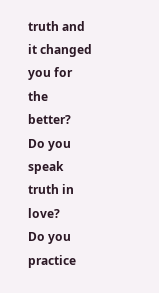truth and it changed you for the better?
Do you speak truth in love?
Do you practice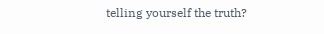telling yourself the truth?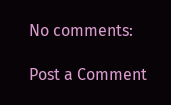No comments:

Post a Comment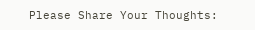Please Share Your Thoughts: